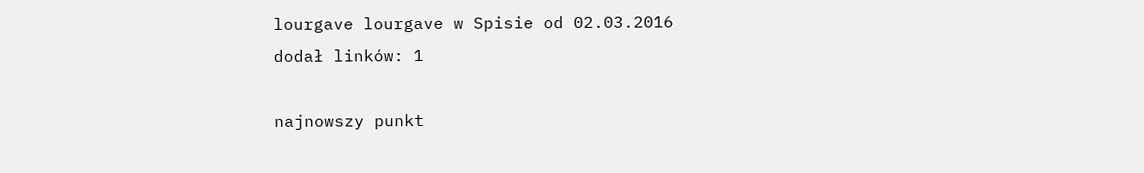lourgave lourgave w Spisie od 02.03.2016
dodał linków: 1

najnowszy punkt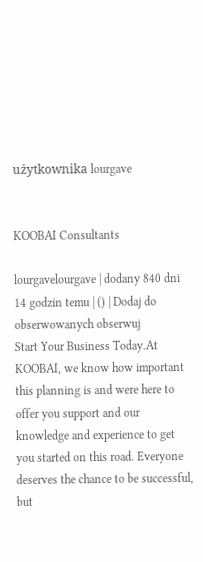użytkownika lourgave


KOOBAI Consultants

lourgavelourgave | dodany 840 dni 14 godzin temu | () | Dodaj do obserwowanych obserwuj
Start Your Business Today.At KOOBAI, we know how important this planning is and were here to offer you support and our knowledge and experience to get you started on this road. Everyone deserves the chance to be successful, but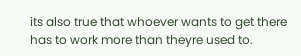its also true that whoever wants to get there has to work more than theyre used to.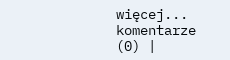więcej...
komentarze (0) |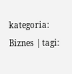kategoria: Biznes | tagi: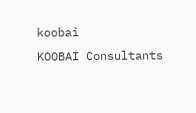koobai
KOOBAI Consultants